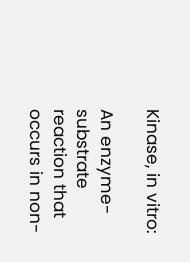Kinase, in vitro:

An enzyme-substrate reaction that occurs in non-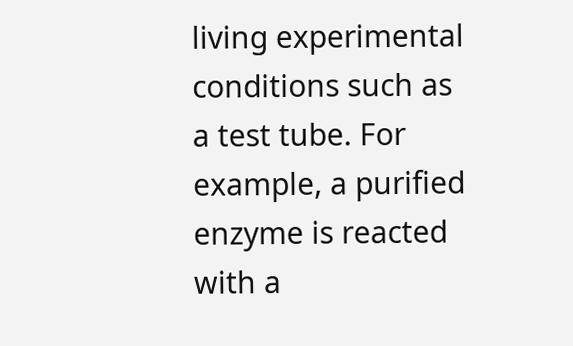living experimental conditions such as a test tube. For example, a purified enzyme is reacted with a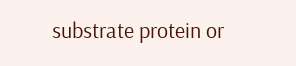substrate protein or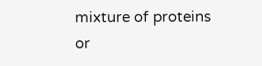mixture of proteins or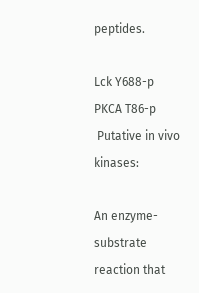peptides.

Lck Y688-p
PKCA T86-p
 Putative in vivo kinases:

An enzyme-substrate reaction that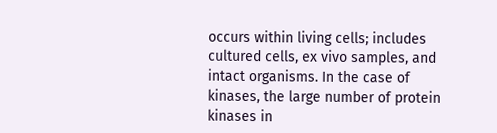occurs within living cells; includes cultured cells, ex vivo samples, and intact organisms. In the case of kinases, the large number of protein kinases in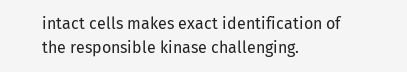intact cells makes exact identification of the responsible kinase challenging.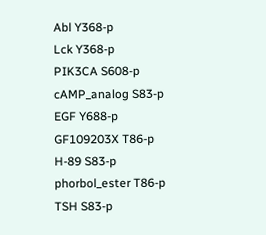Abl Y368-p
Lck Y368-p
PIK3CA S608-p
cAMP_analog S83-p
EGF Y688-p
GF109203X T86-p
H-89 S83-p
phorbol_ester T86-p
TSH S83-p